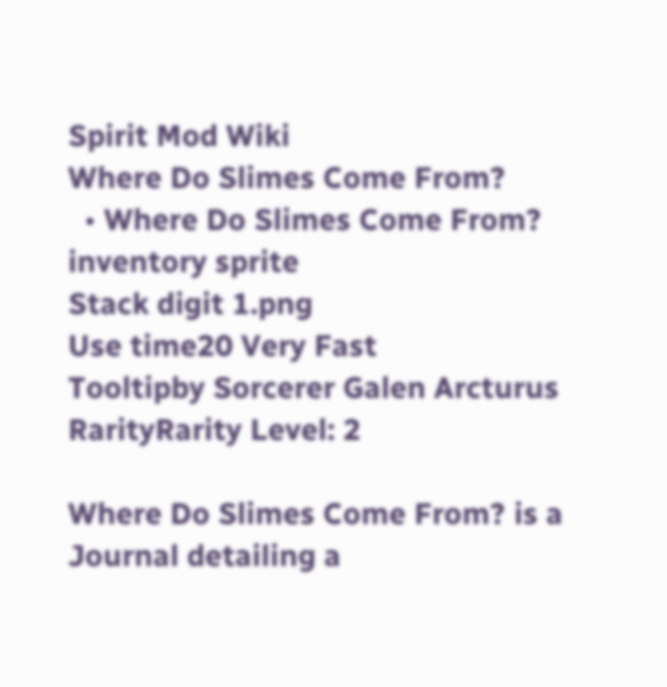Spirit Mod Wiki
Where Do Slimes Come From?
  • Where Do Slimes Come From? inventory sprite
Stack digit 1.png
Use time20 Very Fast
Tooltipby Sorcerer Galen Arcturus
RarityRarity Level: 2

Where Do Slimes Come From? is a Journal detailing a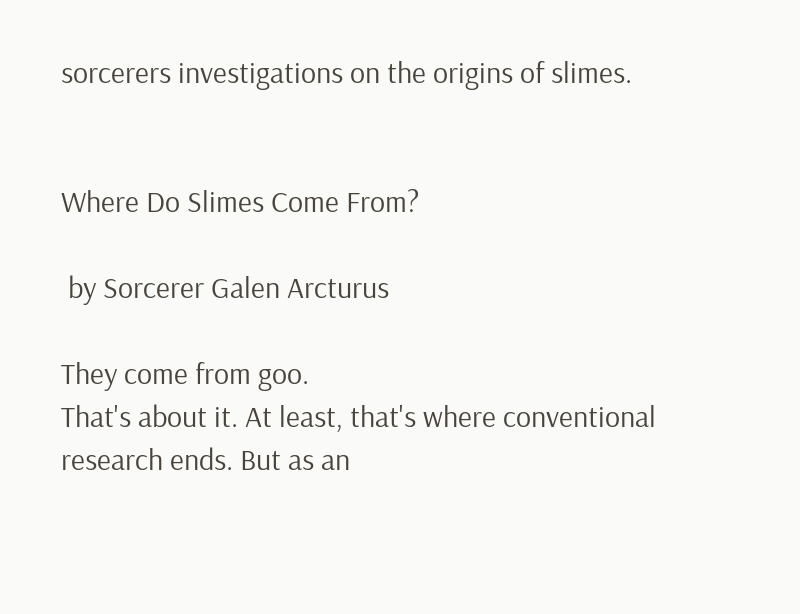sorcerers investigations on the origins of slimes.


Where Do Slimes Come From?

 by Sorcerer Galen Arcturus

They come from goo.
That's about it. At least, that's where conventional research ends. But as an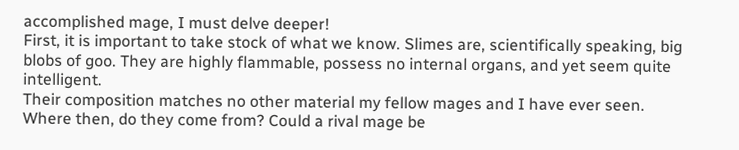accomplished mage, I must delve deeper!
First, it is important to take stock of what we know. Slimes are, scientifically speaking, big blobs of goo. They are highly flammable, possess no internal organs, and yet seem quite intelligent.
Their composition matches no other material my fellow mages and I have ever seen. Where then, do they come from? Could a rival mage be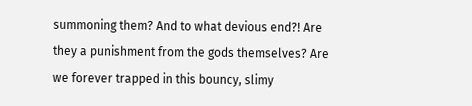summoning them? And to what devious end?! Are they a punishment from the gods themselves? Are we forever trapped in this bouncy, slimy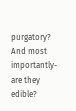purgatory?
And most importantly- are they edible?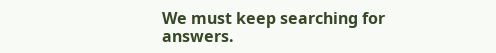We must keep searching for answers.